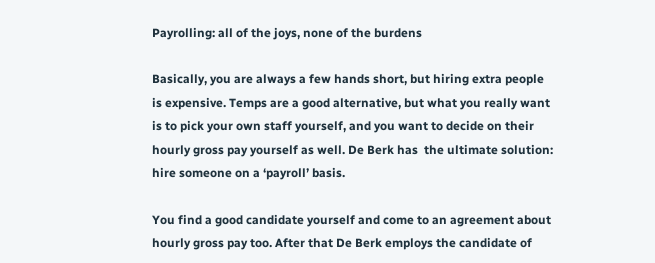Payrolling: all of the joys, none of the burdens

Basically, you are always a few hands short, but hiring extra people is expensive. Temps are a good alternative, but what you really want is to pick your own staff yourself, and you want to decide on their hourly gross pay yourself as well. De Berk has  the ultimate solution: hire someone on a ‘payroll’ basis.

You find a good candidate yourself and come to an agreement about hourly gross pay too. After that De Berk employs the candidate of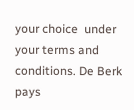your choice  under your terms and conditions. De Berk pays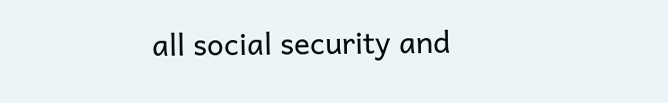all social security and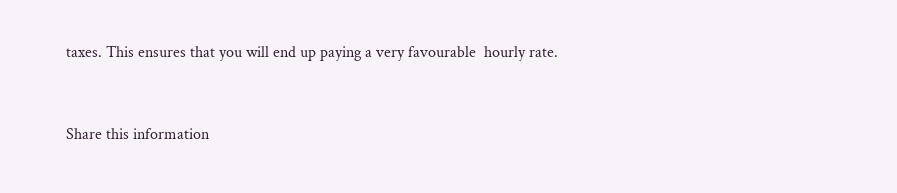taxes. This ensures that you will end up paying a very favourable  hourly rate.


Share this information